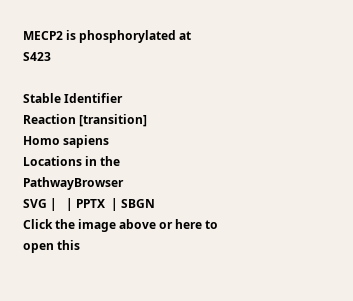MECP2 is phosphorylated at S423

Stable Identifier
Reaction [transition]
Homo sapiens
Locations in the PathwayBrowser
SVG |   | PPTX  | SBGN
Click the image above or here to open this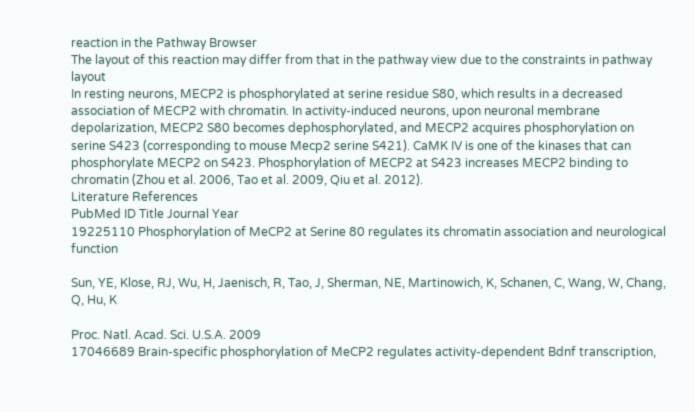reaction in the Pathway Browser
The layout of this reaction may differ from that in the pathway view due to the constraints in pathway layout
In resting neurons, MECP2 is phosphorylated at serine residue S80, which results in a decreased association of MECP2 with chromatin. In activity-induced neurons, upon neuronal membrane depolarization, MECP2 S80 becomes dephosphorylated, and MECP2 acquires phosphorylation on serine S423 (corresponding to mouse Mecp2 serine S421). CaMK IV is one of the kinases that can phosphorylate MECP2 on S423. Phosphorylation of MECP2 at S423 increases MECP2 binding to chromatin (Zhou et al. 2006, Tao et al. 2009, Qiu et al. 2012).
Literature References
PubMed ID Title Journal Year
19225110 Phosphorylation of MeCP2 at Serine 80 regulates its chromatin association and neurological function

Sun, YE, Klose, RJ, Wu, H, Jaenisch, R, Tao, J, Sherman, NE, Martinowich, K, Schanen, C, Wang, W, Chang, Q, Hu, K

Proc. Natl. Acad. Sci. U.S.A. 2009
17046689 Brain-specific phosphorylation of MeCP2 regulates activity-dependent Bdnf transcription,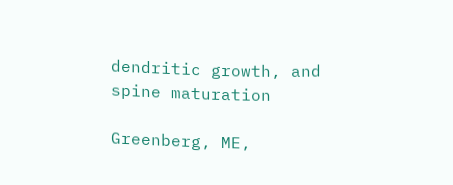dendritic growth, and spine maturation

Greenberg, ME,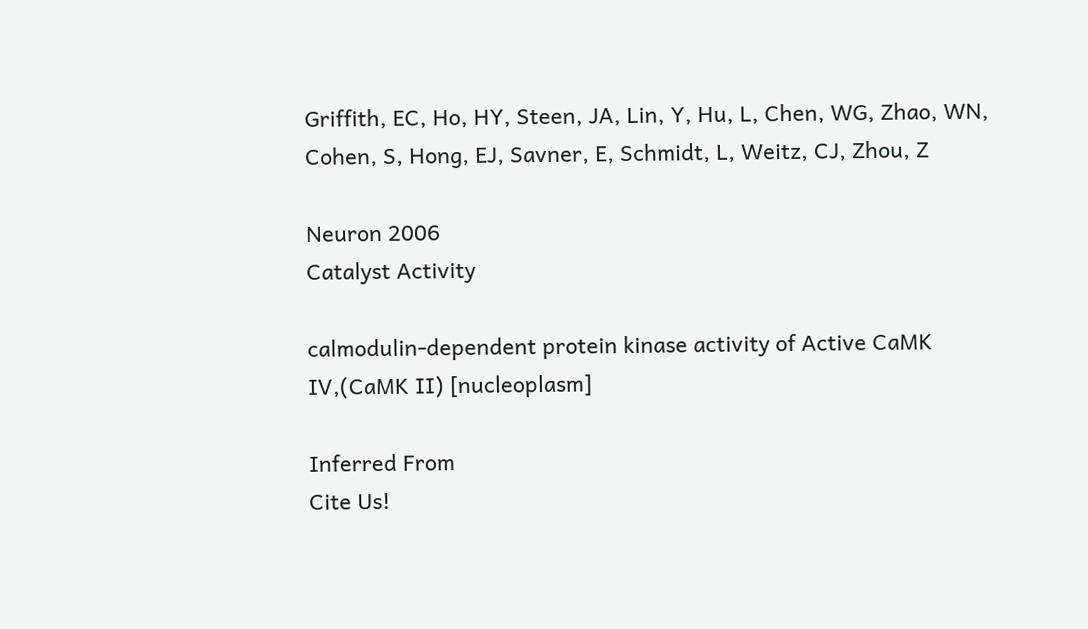Griffith, EC, Ho, HY, Steen, JA, Lin, Y, Hu, L, Chen, WG, Zhao, WN, Cohen, S, Hong, EJ, Savner, E, Schmidt, L, Weitz, CJ, Zhou, Z

Neuron 2006
Catalyst Activity

calmodulin-dependent protein kinase activity of Active CaMK IV,(CaMK II) [nucleoplasm]

Inferred From
Cite Us!